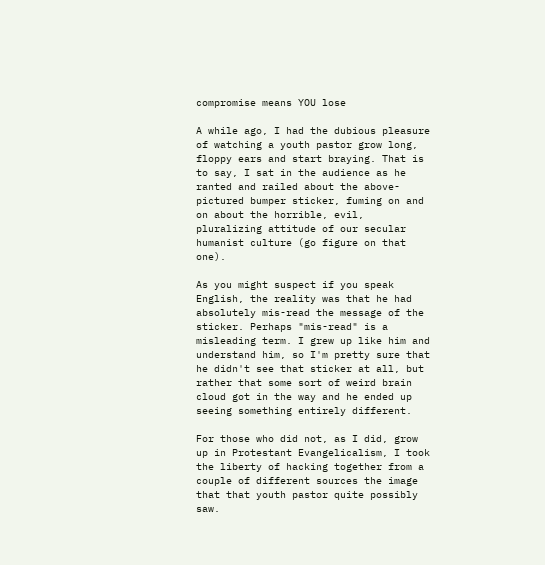compromise means YOU lose

A while ago, I had the dubious pleasure of watching a youth pastor grow long, floppy ears and start braying. That is to say, I sat in the audience as he ranted and railed about the above-pictured bumper sticker, fuming on and on about the horrible, evil, pluralizing attitude of our secular humanist culture (go figure on that one).

As you might suspect if you speak English, the reality was that he had absolutely mis-read the message of the sticker. Perhaps "mis-read" is a misleading term. I grew up like him and understand him, so I'm pretty sure that he didn't see that sticker at all, but rather that some sort of weird brain cloud got in the way and he ended up seeing something entirely different.

For those who did not, as I did, grow up in Protestant Evangelicalism, I took the liberty of hacking together from a couple of different sources the image that that youth pastor quite possibly saw.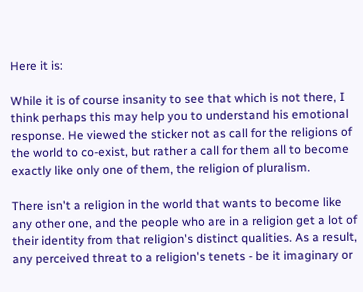Here it is:

While it is of course insanity to see that which is not there, I think perhaps this may help you to understand his emotional response. He viewed the sticker not as call for the religions of the world to co-exist, but rather a call for them all to become exactly like only one of them, the religion of pluralism.

There isn't a religion in the world that wants to become like any other one, and the people who are in a religion get a lot of their identity from that religion's distinct qualities. As a result, any perceived threat to a religion's tenets - be it imaginary or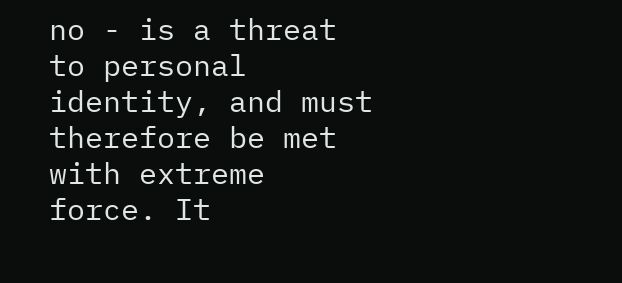no - is a threat to personal identity, and must therefore be met with extreme force. It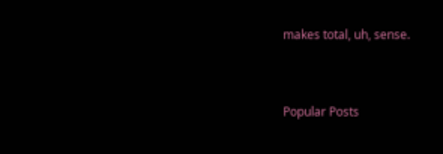makes total, uh, sense.


Popular Posts